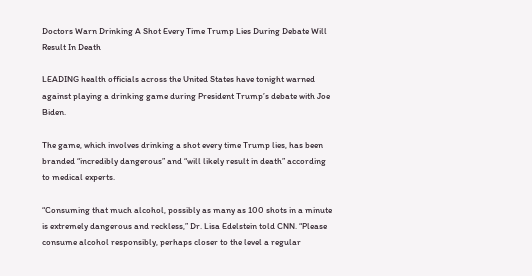Doctors Warn Drinking A Shot Every Time Trump Lies During Debate Will Result In Death

LEADING health officials across the United States have tonight warned against playing a drinking game during President Trump’s debate with Joe Biden.

The game, which involves drinking a shot every time Trump lies, has been branded “incredibly dangerous” and “will likely result in death” according to medical experts.

“Consuming that much alcohol, possibly as many as 100 shots in a minute is extremely dangerous and reckless,” Dr. Lisa Edelstein told CNN. “Please consume alcohol responsibly, perhaps closer to the level a regular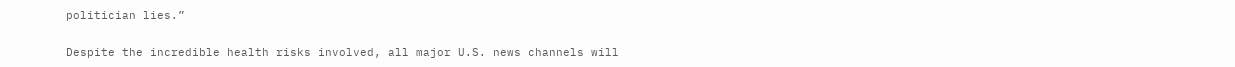politician lies.”

Despite the incredible health risks involved, all major U.S. news channels will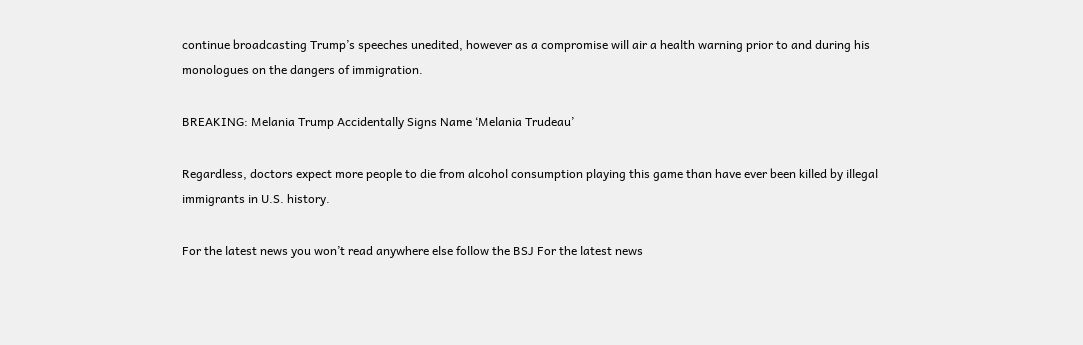continue broadcasting Trump’s speeches unedited, however as a compromise will air a health warning prior to and during his monologues on the dangers of immigration.

BREAKING: Melania Trump Accidentally Signs Name ‘Melania Trudeau’

Regardless, doctors expect more people to die from alcohol consumption playing this game than have ever been killed by illegal immigrants in U.S. history.

For the latest news you won’t read anywhere else follow the BSJ For the latest news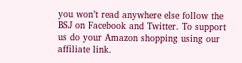you won’t read anywhere else follow the BSJ on Facebook and Twitter. To support us do your Amazon shopping using our affiliate link.